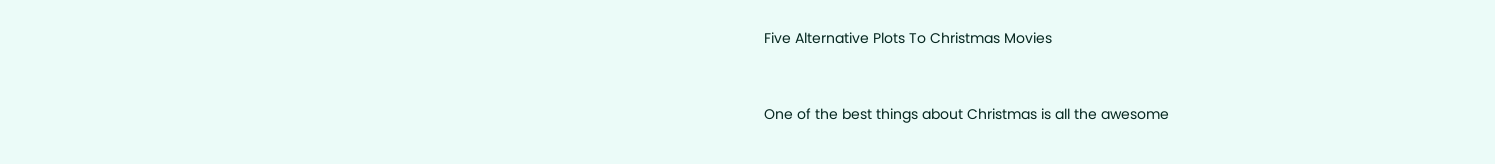Five Alternative Plots To Christmas Movies


One of the best things about Christmas is all the awesome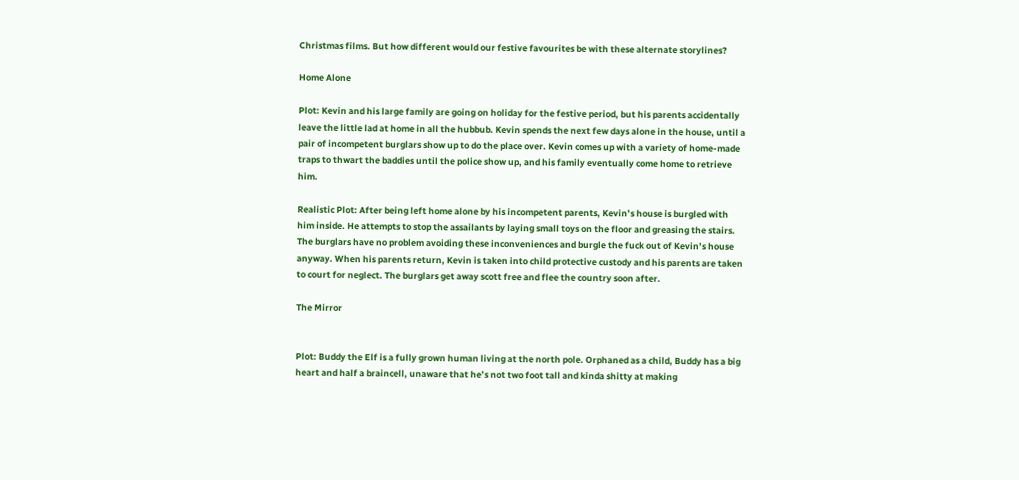Christmas films. But how different would our festive favourites be with these alternate storylines?

Home Alone

Plot: Kevin and his large family are going on holiday for the festive period, but his parents accidentally leave the little lad at home in all the hubbub. Kevin spends the next few days alone in the house, until a pair of incompetent burglars show up to do the place over. Kevin comes up with a variety of home-made traps to thwart the baddies until the police show up, and his family eventually come home to retrieve him.

Realistic Plot: After being left home alone by his incompetent parents, Kevin’s house is burgled with him inside. He attempts to stop the assailants by laying small toys on the floor and greasing the stairs. The burglars have no problem avoiding these inconveniences and burgle the fuck out of Kevin’s house anyway. When his parents return, Kevin is taken into child protective custody and his parents are taken to court for neglect. The burglars get away scott free and flee the country soon after.

The Mirror


Plot: Buddy the Elf is a fully grown human living at the north pole. Orphaned as a child, Buddy has a big heart and half a braincell, unaware that he’s not two foot tall and kinda shitty at making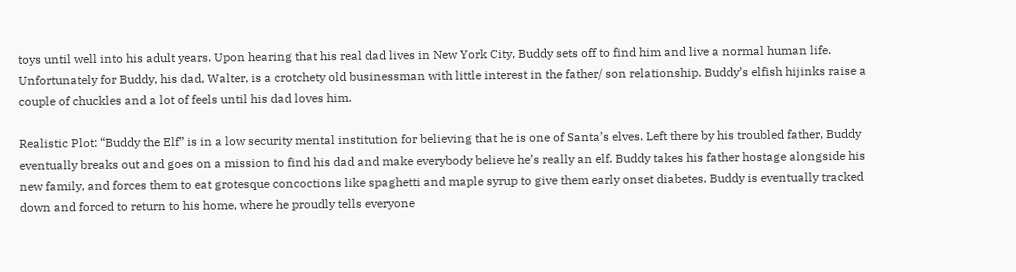toys until well into his adult years. Upon hearing that his real dad lives in New York City, Buddy sets off to find him and live a normal human life. Unfortunately for Buddy, his dad, Walter, is a crotchety old businessman with little interest in the father/ son relationship. Buddy’s elfish hijinks raise a couple of chuckles and a lot of feels until his dad loves him.

Realistic Plot: “Buddy the Elf” is in a low security mental institution for believing that he is one of Santa’s elves. Left there by his troubled father, Buddy eventually breaks out and goes on a mission to find his dad and make everybody believe he’s really an elf. Buddy takes his father hostage alongside his new family, and forces them to eat grotesque concoctions like spaghetti and maple syrup to give them early onset diabetes. Buddy is eventually tracked down and forced to return to his home, where he proudly tells everyone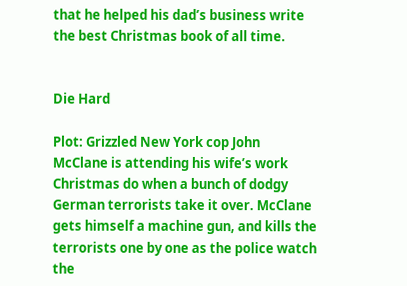that he helped his dad’s business write the best Christmas book of all time.


Die Hard

Plot: Grizzled New York cop John McClane is attending his wife’s work Christmas do when a bunch of dodgy German terrorists take it over. McClane gets himself a machine gun, and kills the terrorists one by one as the police watch the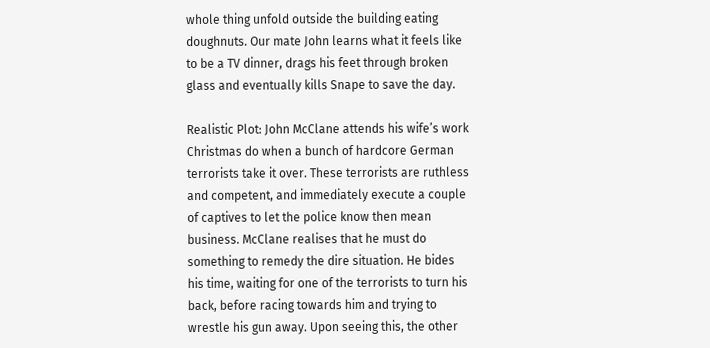whole thing unfold outside the building eating doughnuts. Our mate John learns what it feels like to be a TV dinner, drags his feet through broken glass and eventually kills Snape to save the day.

Realistic Plot: John McClane attends his wife’s work Christmas do when a bunch of hardcore German terrorists take it over. These terrorists are ruthless and competent, and immediately execute a couple of captives to let the police know then mean business. McClane realises that he must do something to remedy the dire situation. He bides his time, waiting for one of the terrorists to turn his back, before racing towards him and trying to wrestle his gun away. Upon seeing this, the other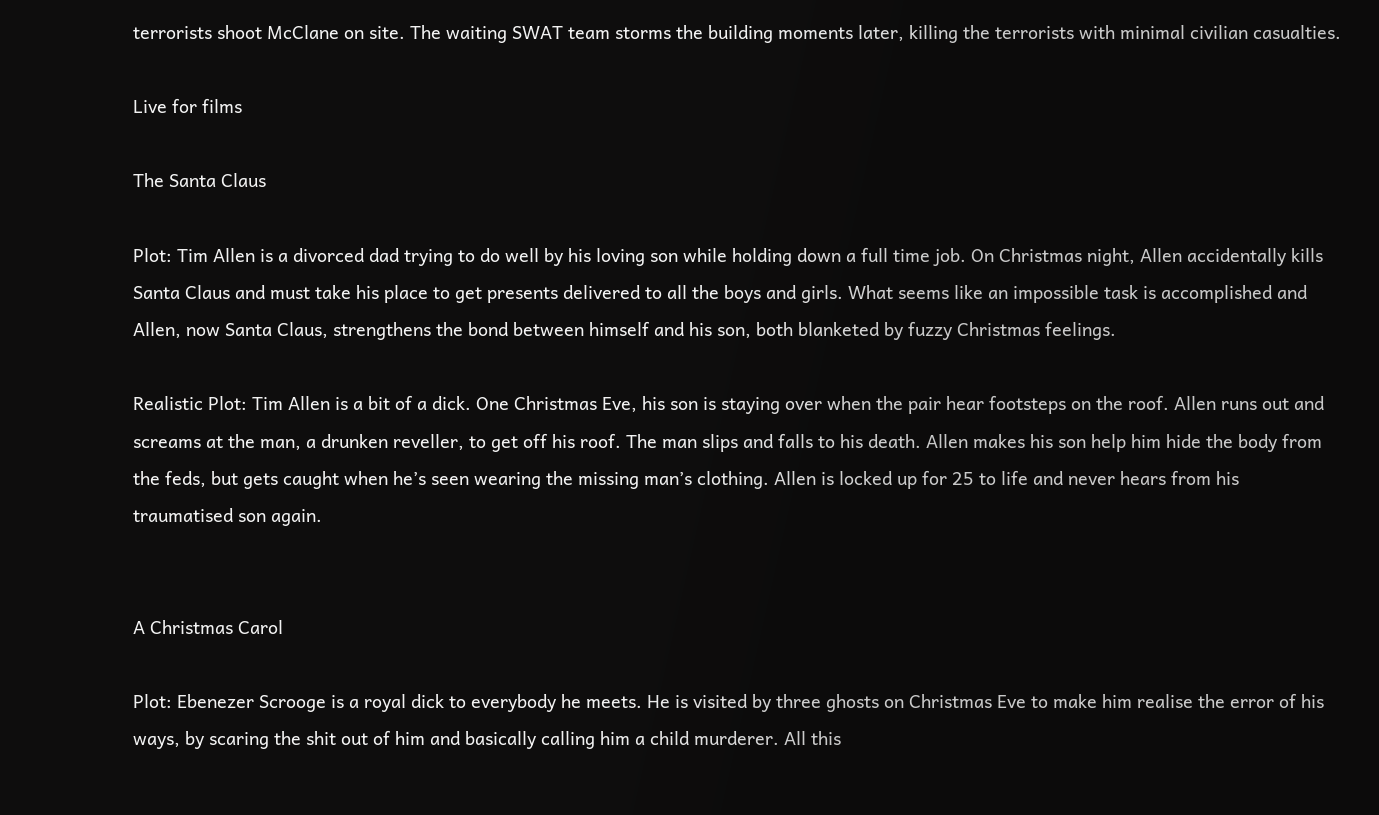terrorists shoot McClane on site. The waiting SWAT team storms the building moments later, killing the terrorists with minimal civilian casualties.

Live for films

The Santa Claus

Plot: Tim Allen is a divorced dad trying to do well by his loving son while holding down a full time job. On Christmas night, Allen accidentally kills Santa Claus and must take his place to get presents delivered to all the boys and girls. What seems like an impossible task is accomplished and Allen, now Santa Claus, strengthens the bond between himself and his son, both blanketed by fuzzy Christmas feelings.

Realistic Plot: Tim Allen is a bit of a dick. One Christmas Eve, his son is staying over when the pair hear footsteps on the roof. Allen runs out and screams at the man, a drunken reveller, to get off his roof. The man slips and falls to his death. Allen makes his son help him hide the body from the feds, but gets caught when he’s seen wearing the missing man’s clothing. Allen is locked up for 25 to life and never hears from his traumatised son again.


A Christmas Carol

Plot: Ebenezer Scrooge is a royal dick to everybody he meets. He is visited by three ghosts on Christmas Eve to make him realise the error of his ways, by scaring the shit out of him and basically calling him a child murderer. All this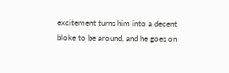excitement turns him into a decent bloke to be around, and he goes on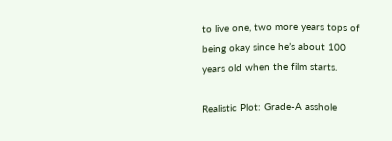to live one, two more years tops of being okay since he’s about 100 years old when the film starts.

Realistic Plot: Grade-A asshole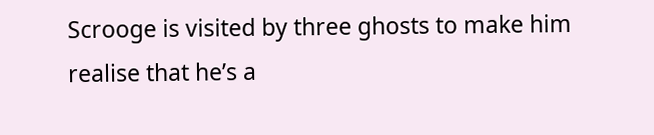Scrooge is visited by three ghosts to make him realise that he’s a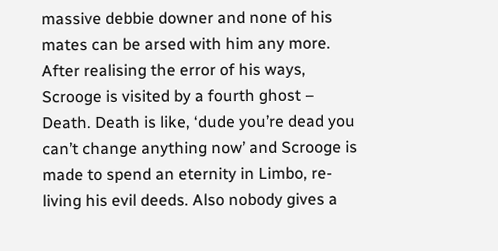massive debbie downer and none of his mates can be arsed with him any more. After realising the error of his ways, Scrooge is visited by a fourth ghost – Death. Death is like, ‘dude you’re dead you can’t change anything now’ and Scrooge is made to spend an eternity in Limbo, re-living his evil deeds. Also nobody gives a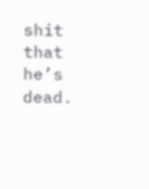shit that he’s dead.